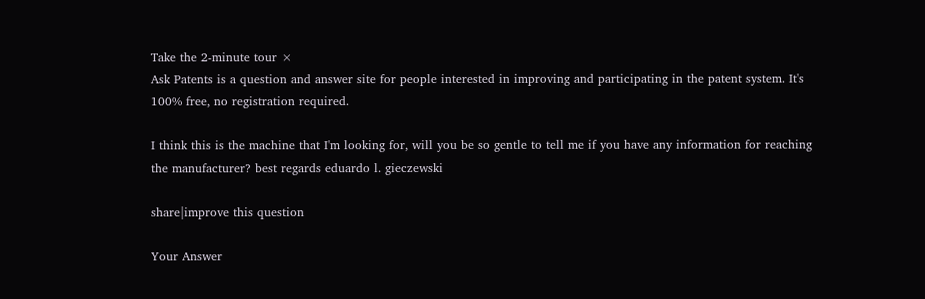Take the 2-minute tour ×
Ask Patents is a question and answer site for people interested in improving and participating in the patent system. It's 100% free, no registration required.

I think this is the machine that I'm looking for, will you be so gentle to tell me if you have any information for reaching the manufacturer? best regards eduardo l. gieczewski

share|improve this question

Your Answer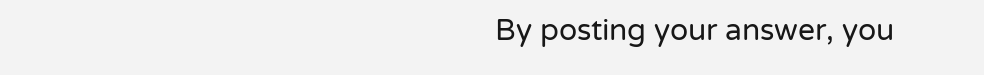By posting your answer, you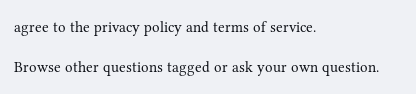agree to the privacy policy and terms of service.

Browse other questions tagged or ask your own question.